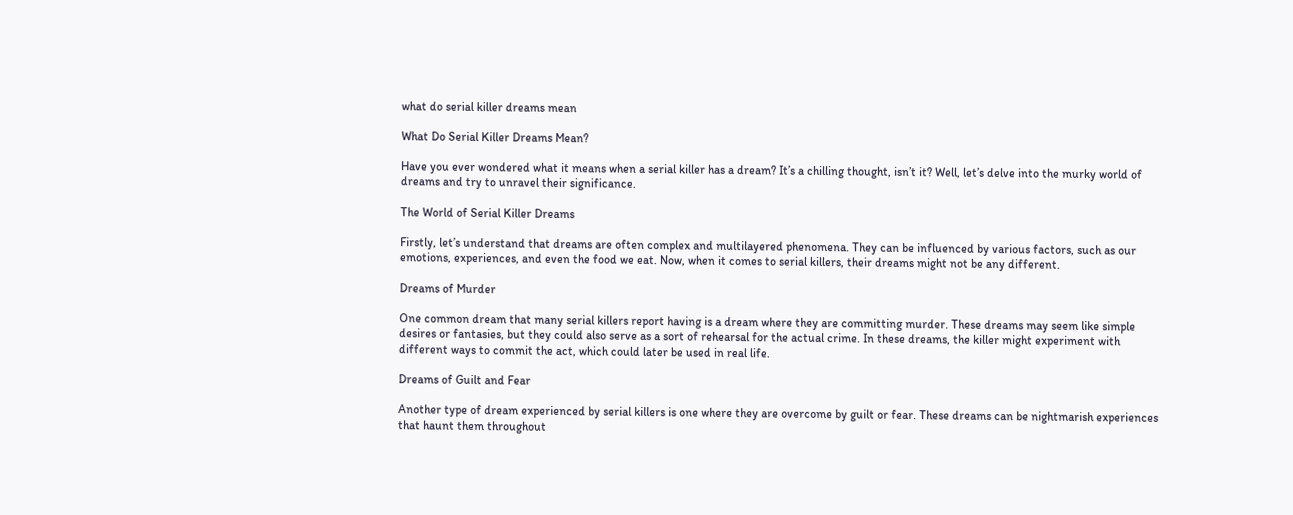what do serial killer dreams mean

What Do Serial Killer Dreams Mean?

Have you ever wondered what it means when a serial killer has a dream? It’s a chilling thought, isn’t it? Well, let’s delve into the murky world of dreams and try to unravel their significance.

The World of Serial Killer Dreams

Firstly, let’s understand that dreams are often complex and multilayered phenomena. They can be influenced by various factors, such as our emotions, experiences, and even the food we eat. Now, when it comes to serial killers, their dreams might not be any different.

Dreams of Murder

One common dream that many serial killers report having is a dream where they are committing murder. These dreams may seem like simple desires or fantasies, but they could also serve as a sort of rehearsal for the actual crime. In these dreams, the killer might experiment with different ways to commit the act, which could later be used in real life.

Dreams of Guilt and Fear

Another type of dream experienced by serial killers is one where they are overcome by guilt or fear. These dreams can be nightmarish experiences that haunt them throughout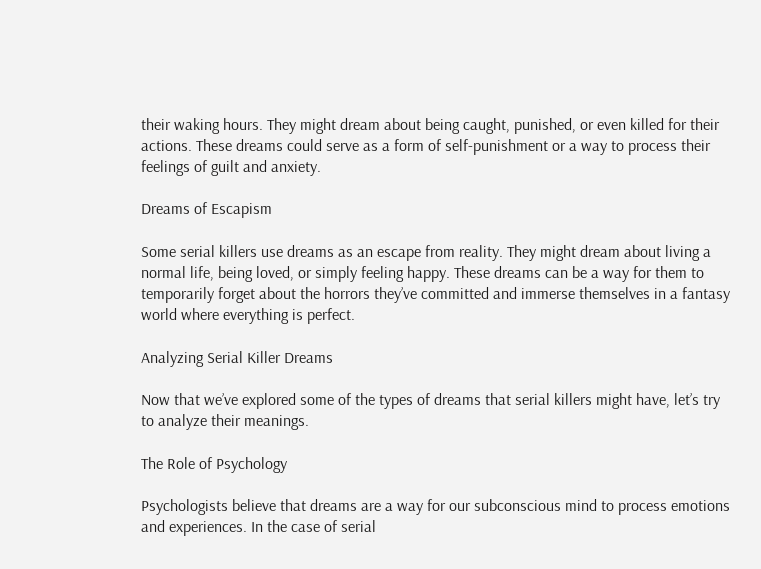their waking hours. They might dream about being caught, punished, or even killed for their actions. These dreams could serve as a form of self-punishment or a way to process their feelings of guilt and anxiety.

Dreams of Escapism

Some serial killers use dreams as an escape from reality. They might dream about living a normal life, being loved, or simply feeling happy. These dreams can be a way for them to temporarily forget about the horrors they’ve committed and immerse themselves in a fantasy world where everything is perfect.

Analyzing Serial Killer Dreams

Now that we’ve explored some of the types of dreams that serial killers might have, let’s try to analyze their meanings.

The Role of Psychology

Psychologists believe that dreams are a way for our subconscious mind to process emotions and experiences. In the case of serial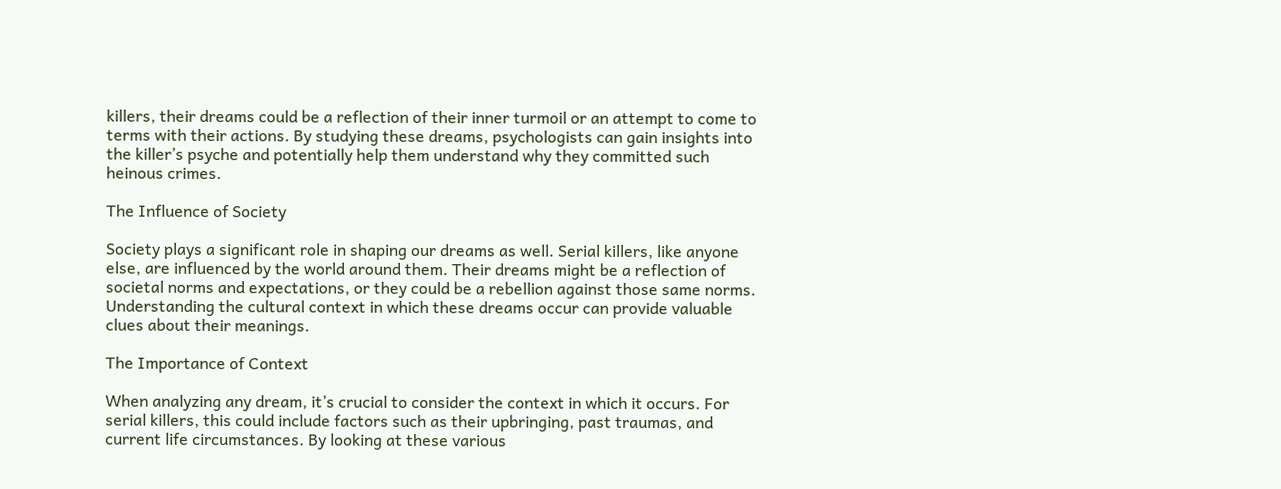killers, their dreams could be a reflection of their inner turmoil or an attempt to come to terms with their actions. By studying these dreams, psychologists can gain insights into the killer’s psyche and potentially help them understand why they committed such heinous crimes.

The Influence of Society

Society plays a significant role in shaping our dreams as well. Serial killers, like anyone else, are influenced by the world around them. Their dreams might be a reflection of societal norms and expectations, or they could be a rebellion against those same norms. Understanding the cultural context in which these dreams occur can provide valuable clues about their meanings.

The Importance of Context

When analyzing any dream, it’s crucial to consider the context in which it occurs. For serial killers, this could include factors such as their upbringing, past traumas, and current life circumstances. By looking at these various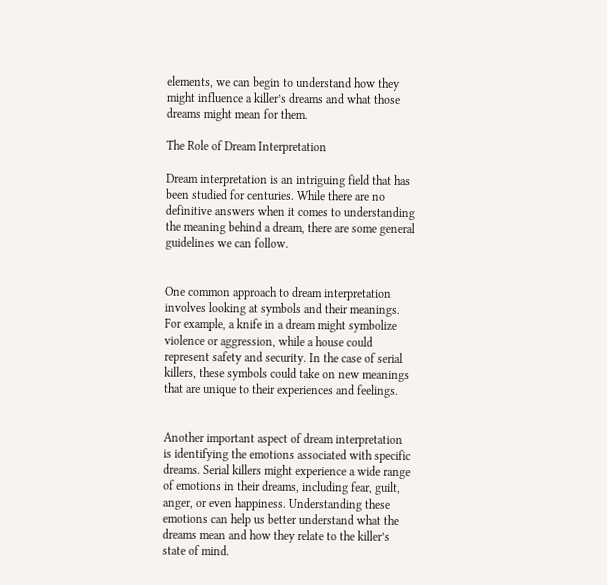elements, we can begin to understand how they might influence a killer’s dreams and what those dreams might mean for them.

The Role of Dream Interpretation

Dream interpretation is an intriguing field that has been studied for centuries. While there are no definitive answers when it comes to understanding the meaning behind a dream, there are some general guidelines we can follow.


One common approach to dream interpretation involves looking at symbols and their meanings. For example, a knife in a dream might symbolize violence or aggression, while a house could represent safety and security. In the case of serial killers, these symbols could take on new meanings that are unique to their experiences and feelings.


Another important aspect of dream interpretation is identifying the emotions associated with specific dreams. Serial killers might experience a wide range of emotions in their dreams, including fear, guilt, anger, or even happiness. Understanding these emotions can help us better understand what the dreams mean and how they relate to the killer’s state of mind.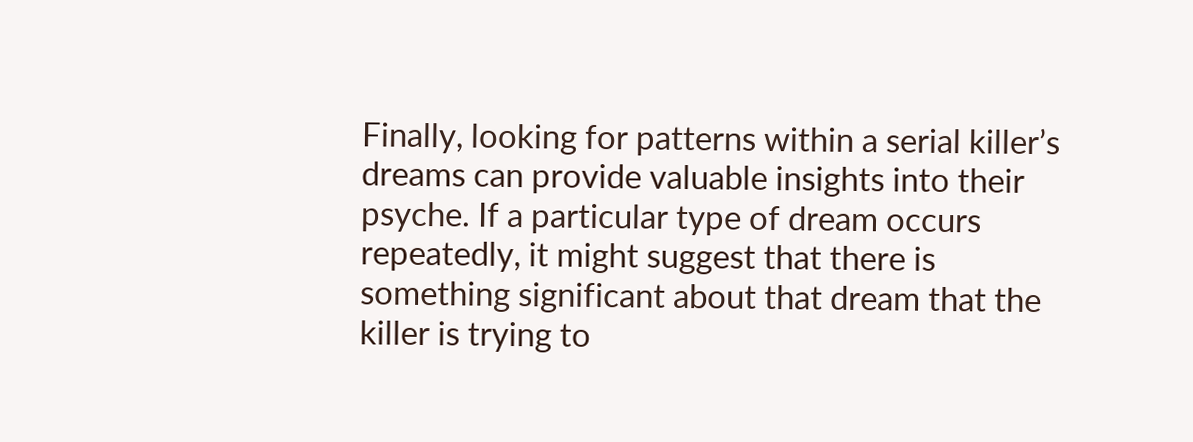Finally, looking for patterns within a serial killer’s dreams can provide valuable insights into their psyche. If a particular type of dream occurs repeatedly, it might suggest that there is something significant about that dream that the killer is trying to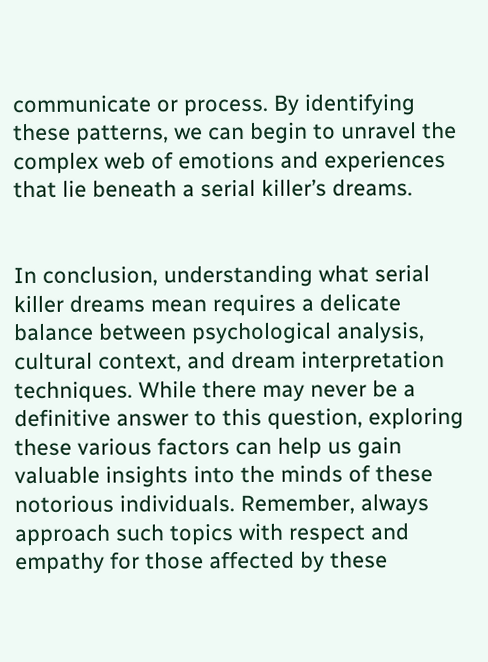communicate or process. By identifying these patterns, we can begin to unravel the complex web of emotions and experiences that lie beneath a serial killer’s dreams.


In conclusion, understanding what serial killer dreams mean requires a delicate balance between psychological analysis, cultural context, and dream interpretation techniques. While there may never be a definitive answer to this question, exploring these various factors can help us gain valuable insights into the minds of these notorious individuals. Remember, always approach such topics with respect and empathy for those affected by these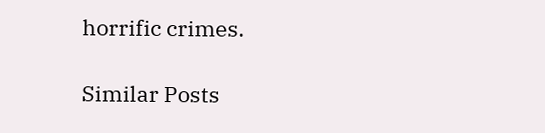horrific crimes.

Similar Posts